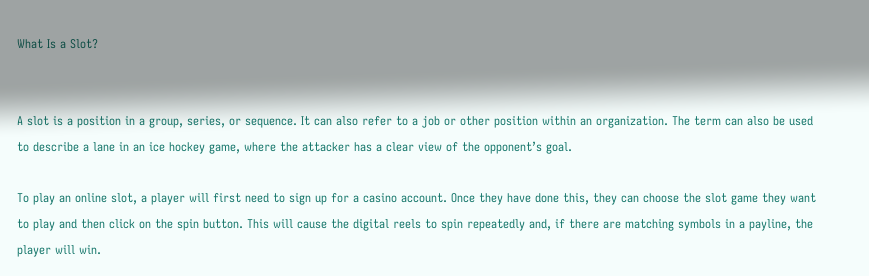What Is a Slot?


A slot is a position in a group, series, or sequence. It can also refer to a job or other position within an organization. The term can also be used to describe a lane in an ice hockey game, where the attacker has a clear view of the opponent’s goal.

To play an online slot, a player will first need to sign up for a casino account. Once they have done this, they can choose the slot game they want to play and then click on the spin button. This will cause the digital reels to spin repeatedly and, if there are matching symbols in a payline, the player will win.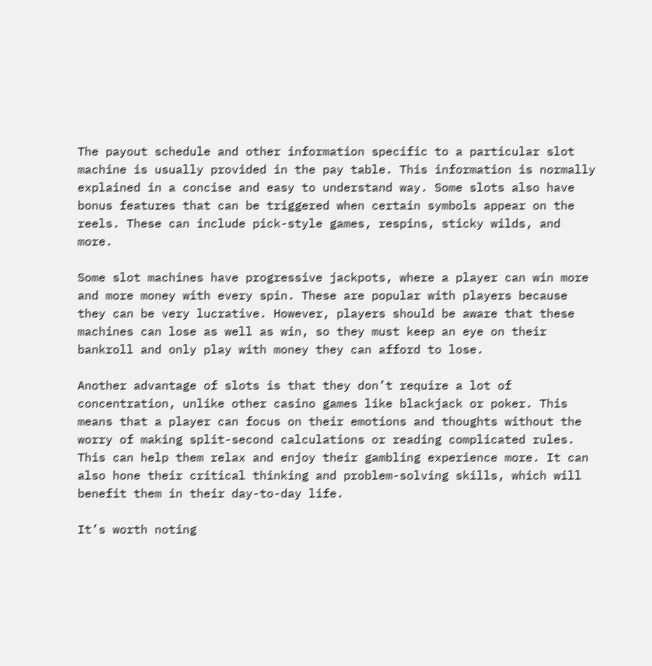The payout schedule and other information specific to a particular slot machine is usually provided in the pay table. This information is normally explained in a concise and easy to understand way. Some slots also have bonus features that can be triggered when certain symbols appear on the reels. These can include pick-style games, respins, sticky wilds, and more.

Some slot machines have progressive jackpots, where a player can win more and more money with every spin. These are popular with players because they can be very lucrative. However, players should be aware that these machines can lose as well as win, so they must keep an eye on their bankroll and only play with money they can afford to lose.

Another advantage of slots is that they don’t require a lot of concentration, unlike other casino games like blackjack or poker. This means that a player can focus on their emotions and thoughts without the worry of making split-second calculations or reading complicated rules. This can help them relax and enjoy their gambling experience more. It can also hone their critical thinking and problem-solving skills, which will benefit them in their day-to-day life.

It’s worth noting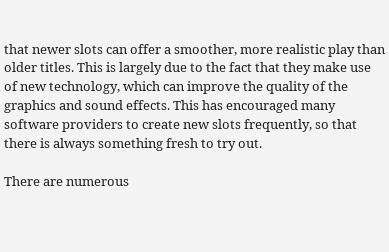that newer slots can offer a smoother, more realistic play than older titles. This is largely due to the fact that they make use of new technology, which can improve the quality of the graphics and sound effects. This has encouraged many software providers to create new slots frequently, so that there is always something fresh to try out.

There are numerous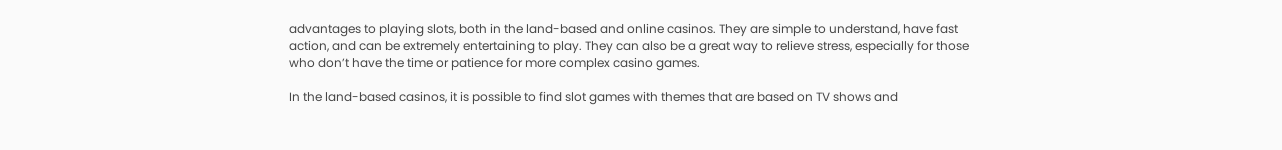advantages to playing slots, both in the land-based and online casinos. They are simple to understand, have fast action, and can be extremely entertaining to play. They can also be a great way to relieve stress, especially for those who don’t have the time or patience for more complex casino games.

In the land-based casinos, it is possible to find slot games with themes that are based on TV shows and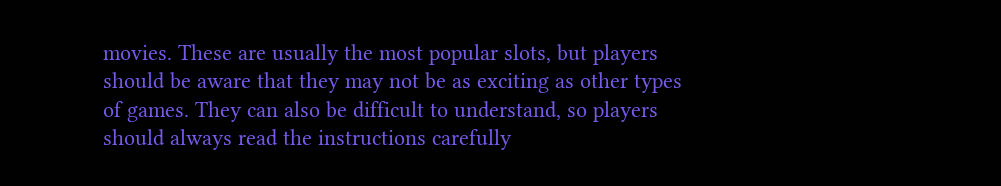movies. These are usually the most popular slots, but players should be aware that they may not be as exciting as other types of games. They can also be difficult to understand, so players should always read the instructions carefully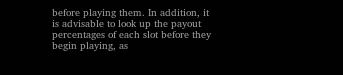before playing them. In addition, it is advisable to look up the payout percentages of each slot before they begin playing, as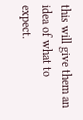this will give them an idea of what to expect.